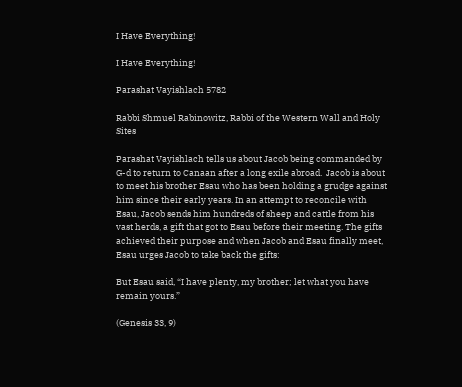I Have Everything!

I Have Everything!

Parashat Vayishlach 5782

Rabbi Shmuel Rabinowitz, Rabbi of the Western Wall and Holy Sites

Parashat Vayishlach tells us about Jacob being commanded by G-d to return to Canaan after a long exile abroad.  Jacob is about to meet his brother Esau who has been holding a grudge against him since their early years. In an attempt to reconcile with Esau, Jacob sends him hundreds of sheep and cattle from his vast herds, a gift that got to Esau before their meeting. The gifts achieved their purpose and when Jacob and Esau finally meet, Esau urges Jacob to take back the gifts:

But Esau said, “I have plenty, my brother; let what you have remain yours.”

(Genesis 33, 9)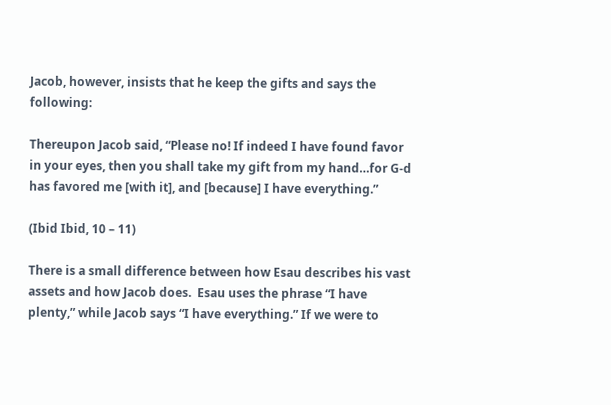Jacob, however, insists that he keep the gifts and says the following:

Thereupon Jacob said, “Please no! If indeed I have found favor in your eyes, then you shall take my gift from my hand…for G-d has favored me [with it], and [because] I have everything.”

(Ibid Ibid, 10 – 11)

There is a small difference between how Esau describes his vast assets and how Jacob does.  Esau uses the phrase “I have plenty,” while Jacob says “I have everything.” If we were to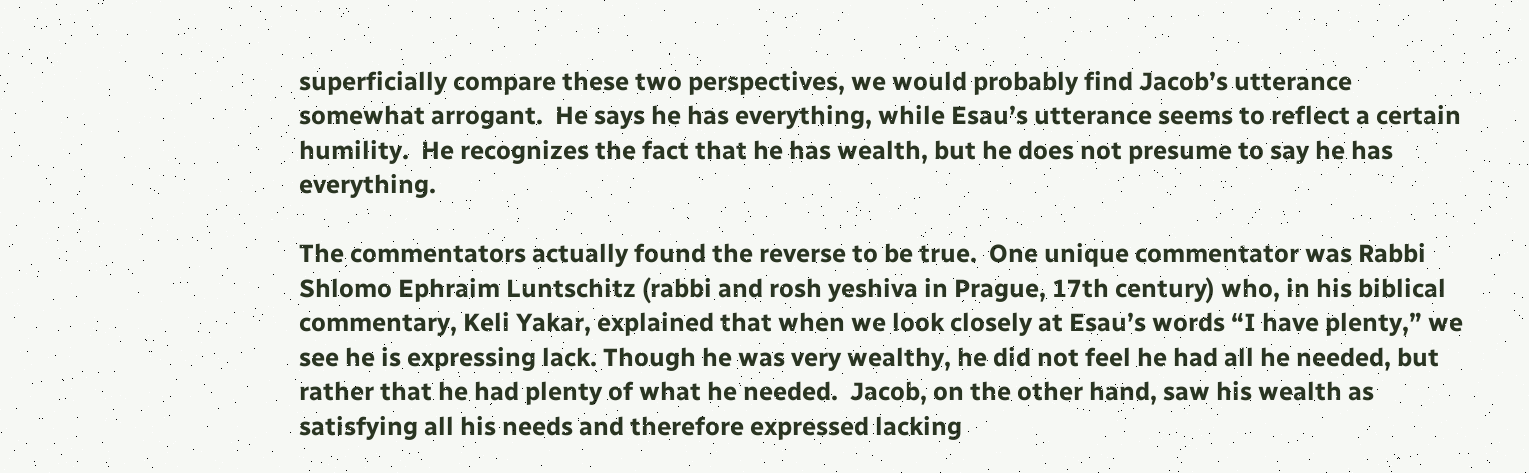superficially compare these two perspectives, we would probably find Jacob’s utterance somewhat arrogant.  He says he has everything, while Esau’s utterance seems to reflect a certain humility.  He recognizes the fact that he has wealth, but he does not presume to say he has everything.

The commentators actually found the reverse to be true.  One unique commentator was Rabbi Shlomo Ephraim Luntschitz (rabbi and rosh yeshiva in Prague, 17th century) who, in his biblical commentary, Keli Yakar, explained that when we look closely at Esau’s words “I have plenty,” we see he is expressing lack. Though he was very wealthy, he did not feel he had all he needed, but rather that he had plenty of what he needed.  Jacob, on the other hand, saw his wealth as satisfying all his needs and therefore expressed lacking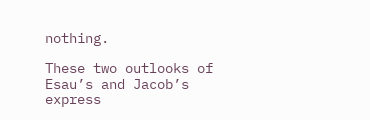nothing.

These two outlooks of Esau’s and Jacob’s express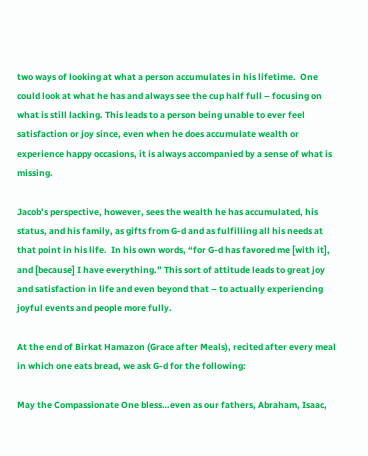two ways of looking at what a person accumulates in his lifetime.  One could look at what he has and always see the cup half full – focusing on what is still lacking. This leads to a person being unable to ever feel satisfaction or joy since, even when he does accumulate wealth or experience happy occasions, it is always accompanied by a sense of what is missing.

Jacob’s perspective, however, sees the wealth he has accumulated, his status, and his family, as gifts from G-d and as fulfilling all his needs at that point in his life.  In his own words, “for G-d has favored me [with it], and [because] I have everything.” This sort of attitude leads to great joy and satisfaction in life and even beyond that – to actually experiencing joyful events and people more fully.

At the end of Birkat Hamazon (Grace after Meals), recited after every meal in which one eats bread, we ask G-d for the following:

May the Compassionate One bless…even as our fathers, Abraham, Isaac,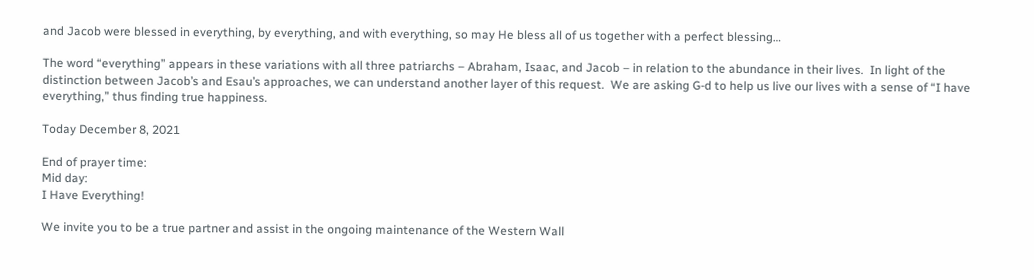and Jacob were blessed in everything, by everything, and with everything, so may He bless all of us together with a perfect blessing…

The word “everything” appears in these variations with all three patriarchs – Abraham, Isaac, and Jacob – in relation to the abundance in their lives.  In light of the distinction between Jacob’s and Esau’s approaches, we can understand another layer of this request.  We are asking G-d to help us live our lives with a sense of “I have everything,” thus finding true happiness.

Today December 8, 2021

End of prayer time:
Mid day:
I Have Everything!

We invite you to be a true partner and assist in the ongoing maintenance of the Western Wall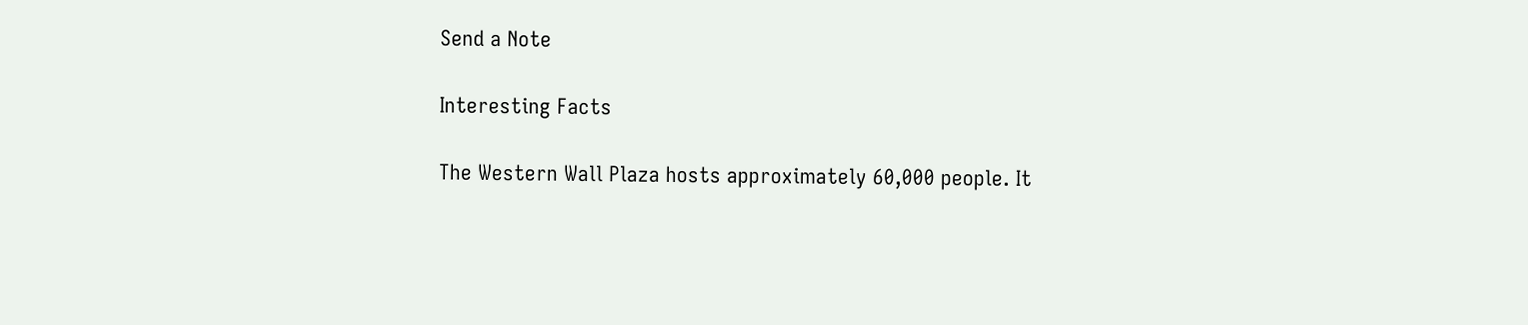Send a Note

Interesting Facts

The Western Wall Plaza hosts approximately 60,000 people. It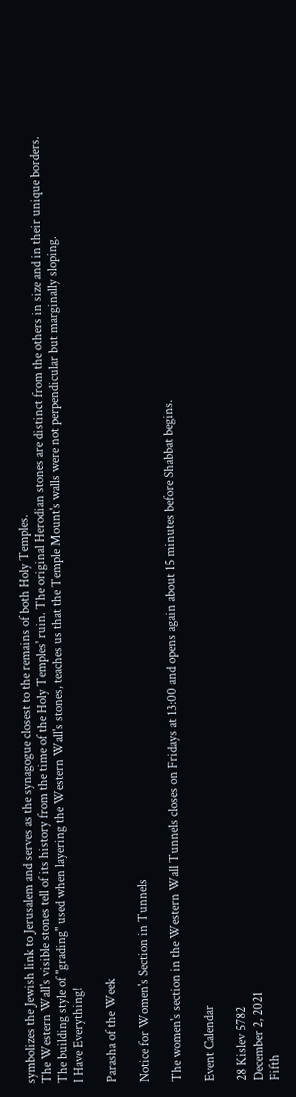symbolizes the Jewish link to Jerusalem and serves as the synagogue closest to the remains of both Holy Temples.
The Western Wall's visible stones tell of its history from the time of the Holy Temples' ruin. The original Herodian stones are distinct from the others in size and in their unique borders.
The building style of "grading" used when layering the Western Wall's stones, teaches us that the Temple Mount's walls were not perpendicular but marginally sloping.
I Have Everything!

Parasha of the Week

Notice for Women's Section in Tunnels

The women's section in the Western Wall Tunnels closes on Fridays at 13:00 and opens again about 15 minutes before Shabbat begins.

Event Calendar

28 Kislev 5782
December 2, 2021
Fifth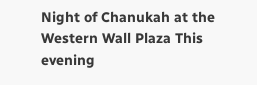Night of Chanukah at the Western Wall Plaza This evening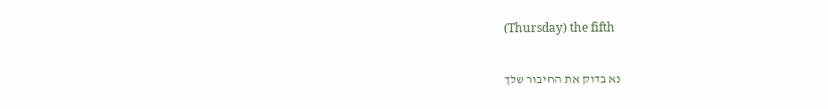(Thursday) the fifth

נא בדוק את החיבור שלך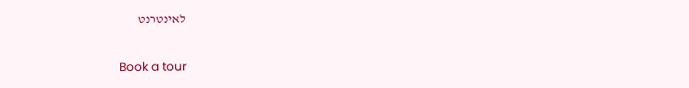לאינטרנט

Book a tour